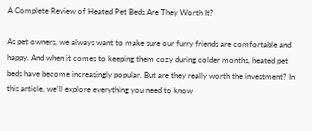A Complete Review of Heated Pet Beds Are They Worth It?

As pet owners, we always want to make sure our furry friends are comfortable and happy. And when it comes to keeping them cozy during colder months, heated pet beds have become increasingly popular. But are they really worth the investment? In this article, we’ll explore everything you need to know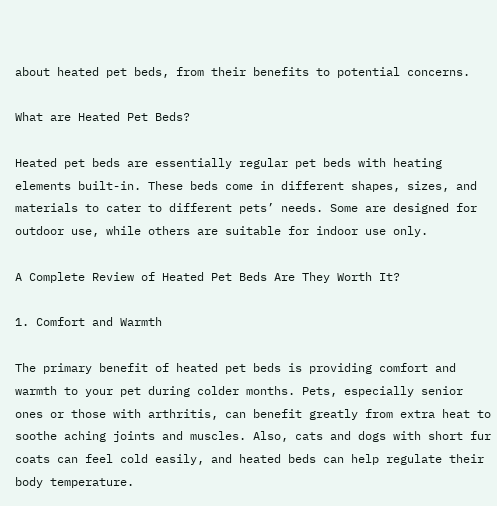about heated pet beds, from their benefits to potential concerns.

What are Heated Pet Beds?

Heated pet beds are essentially regular pet beds with heating elements built-in. These beds come in different shapes, sizes, and materials to cater to different pets’ needs. Some are designed for outdoor use, while others are suitable for indoor use only.

A Complete Review of Heated Pet Beds Are They Worth It?

1. Comfort and Warmth

The primary benefit of heated pet beds is providing comfort and warmth to your pet during colder months. Pets, especially senior ones or those with arthritis, can benefit greatly from extra heat to soothe aching joints and muscles. Also, cats and dogs with short fur coats can feel cold easily, and heated beds can help regulate their body temperature.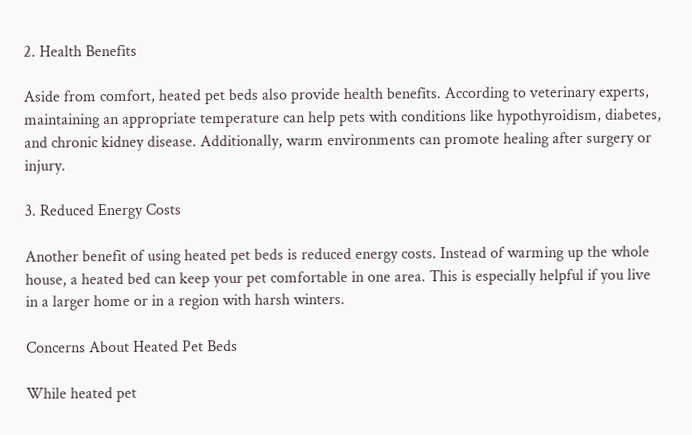2. Health Benefits

Aside from comfort, heated pet beds also provide health benefits. According to veterinary experts, maintaining an appropriate temperature can help pets with conditions like hypothyroidism, diabetes, and chronic kidney disease. Additionally, warm environments can promote healing after surgery or injury.

3. Reduced Energy Costs

Another benefit of using heated pet beds is reduced energy costs. Instead of warming up the whole house, a heated bed can keep your pet comfortable in one area. This is especially helpful if you live in a larger home or in a region with harsh winters.

Concerns About Heated Pet Beds

While heated pet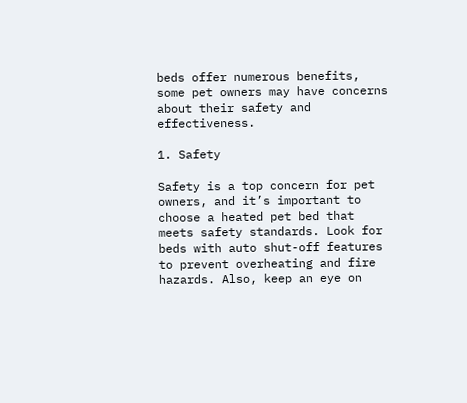beds offer numerous benefits, some pet owners may have concerns about their safety and effectiveness.

1. Safety

Safety is a top concern for pet owners, and it’s important to choose a heated pet bed that meets safety standards. Look for beds with auto shut-off features to prevent overheating and fire hazards. Also, keep an eye on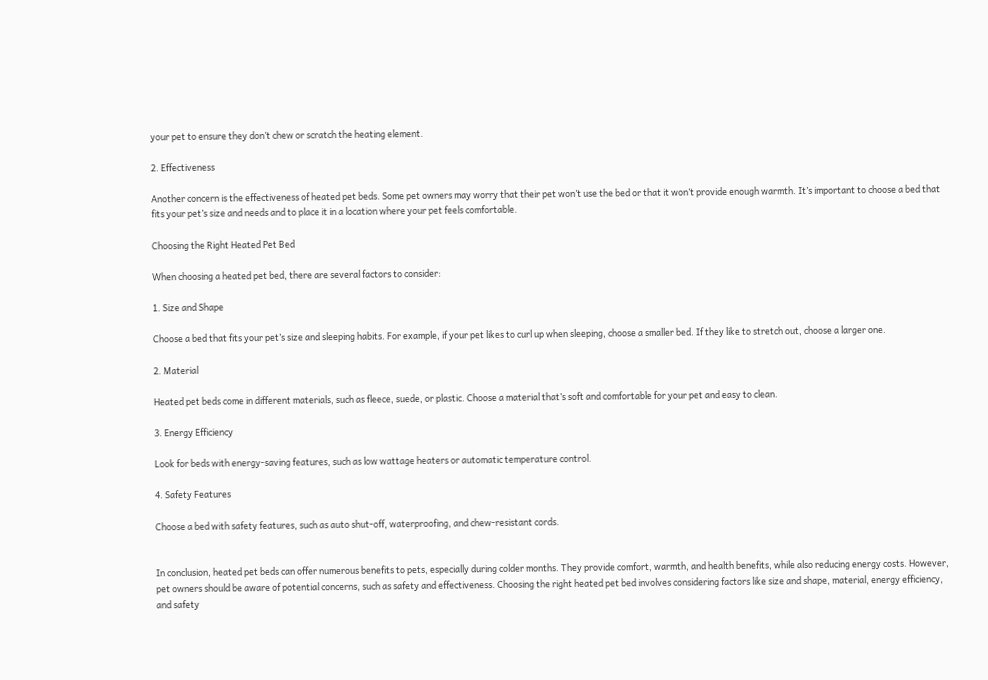your pet to ensure they don’t chew or scratch the heating element.

2. Effectiveness

Another concern is the effectiveness of heated pet beds. Some pet owners may worry that their pet won’t use the bed or that it won’t provide enough warmth. It’s important to choose a bed that fits your pet’s size and needs and to place it in a location where your pet feels comfortable.

Choosing the Right Heated Pet Bed

When choosing a heated pet bed, there are several factors to consider:

1. Size and Shape

Choose a bed that fits your pet’s size and sleeping habits. For example, if your pet likes to curl up when sleeping, choose a smaller bed. If they like to stretch out, choose a larger one.

2. Material

Heated pet beds come in different materials, such as fleece, suede, or plastic. Choose a material that’s soft and comfortable for your pet and easy to clean.

3. Energy Efficiency

Look for beds with energy-saving features, such as low wattage heaters or automatic temperature control.

4. Safety Features

Choose a bed with safety features, such as auto shut-off, waterproofing, and chew-resistant cords.


In conclusion, heated pet beds can offer numerous benefits to pets, especially during colder months. They provide comfort, warmth, and health benefits, while also reducing energy costs. However, pet owners should be aware of potential concerns, such as safety and effectiveness. Choosing the right heated pet bed involves considering factors like size and shape, material, energy efficiency, and safety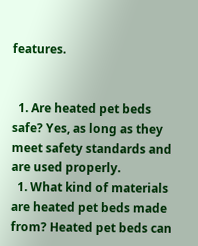features.


  1. Are heated pet beds safe? Yes, as long as they meet safety standards and are used properly.
  1. What kind of materials are heated pet beds made from? Heated pet beds can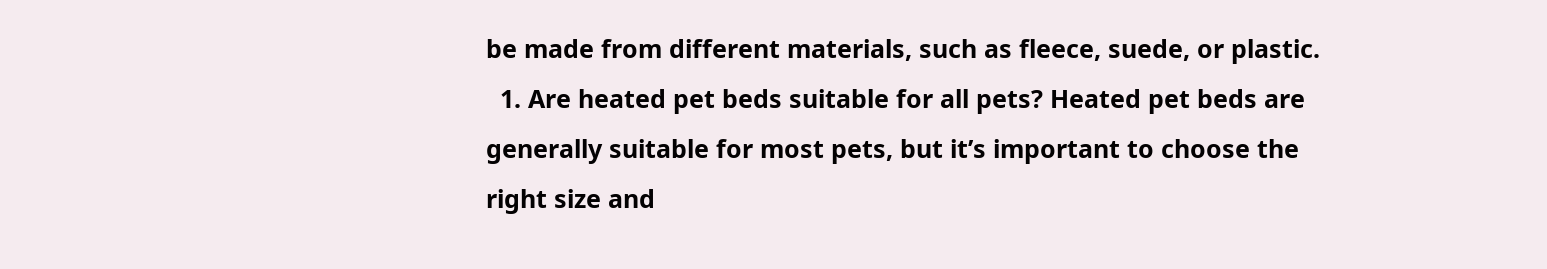be made from different materials, such as fleece, suede, or plastic.
  1. Are heated pet beds suitable for all pets? Heated pet beds are generally suitable for most pets, but it’s important to choose the right size and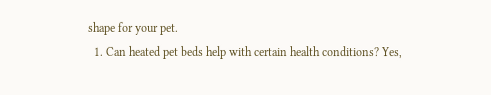shape for your pet.
  1. Can heated pet beds help with certain health conditions? Yes,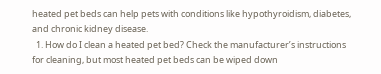heated pet beds can help pets with conditions like hypothyroidism, diabetes, and chronic kidney disease.
  1. How do I clean a heated pet bed? Check the manufacturer’s instructions for cleaning, but most heated pet beds can be wiped down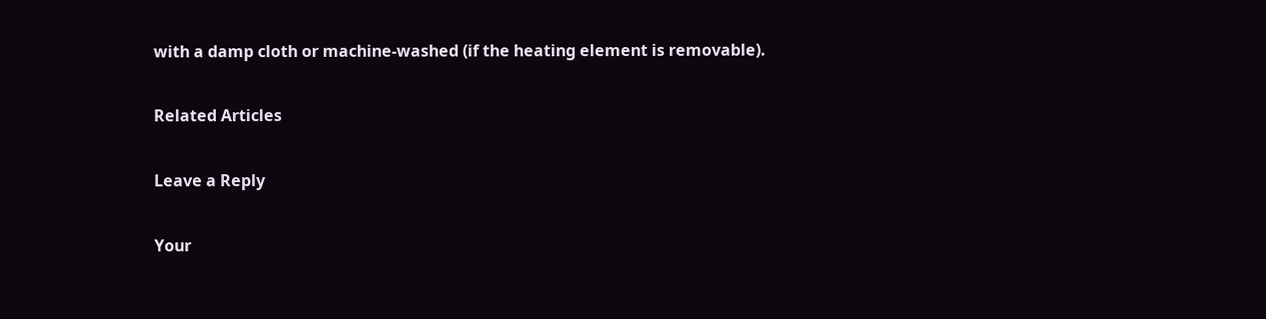with a damp cloth or machine-washed (if the heating element is removable).

Related Articles

Leave a Reply

Your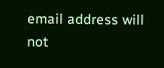email address will not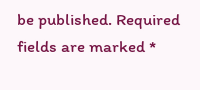be published. Required fields are marked *